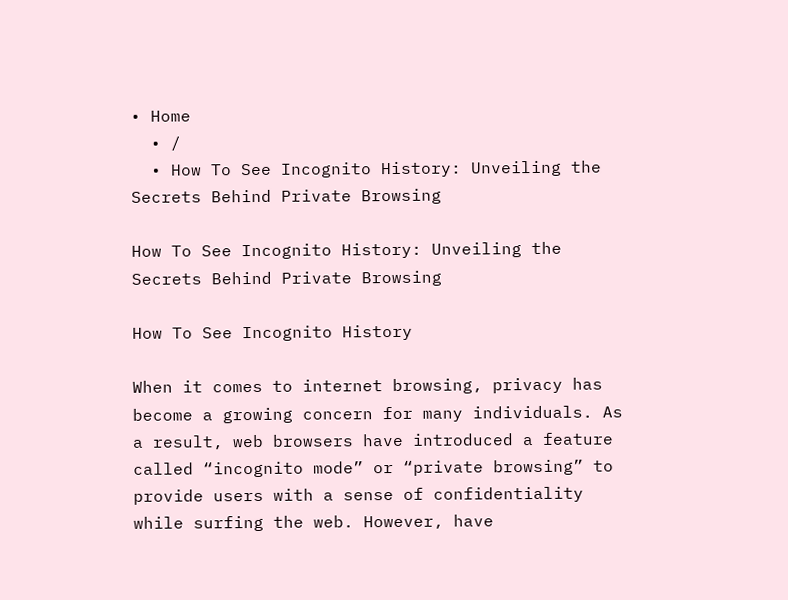• Home
  • /
  • How To See Incognito History: Unveiling the Secrets Behind Private Browsing

How To See Incognito History: Unveiling the Secrets Behind Private Browsing

How To See Incognito History

When it comes to internet browsing, privacy has become a growing concern for many individuals. As a result, web browsers have introduced a feature called “incognito mode” or “private browsing” to provide users with a sense of confidentiality while surfing the web. However, have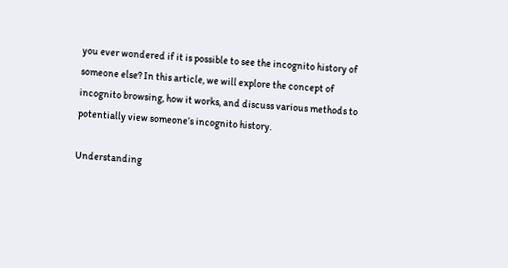you ever wondered if it is possible to see the incognito history of someone else? In this article, we will explore the concept of incognito browsing, how it works, and discuss various methods to potentially view someone’s incognito history.

Understanding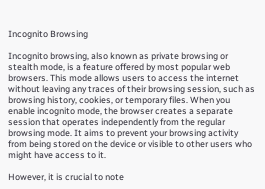Incognito Browsing

Incognito browsing, also known as private browsing or stealth mode, is a feature offered by most popular web browsers. This mode allows users to access the internet without leaving any traces of their browsing session, such as browsing history, cookies, or temporary files. When you enable incognito mode, the browser creates a separate session that operates independently from the regular browsing mode. It aims to prevent your browsing activity from being stored on the device or visible to other users who might have access to it.

However, it is crucial to note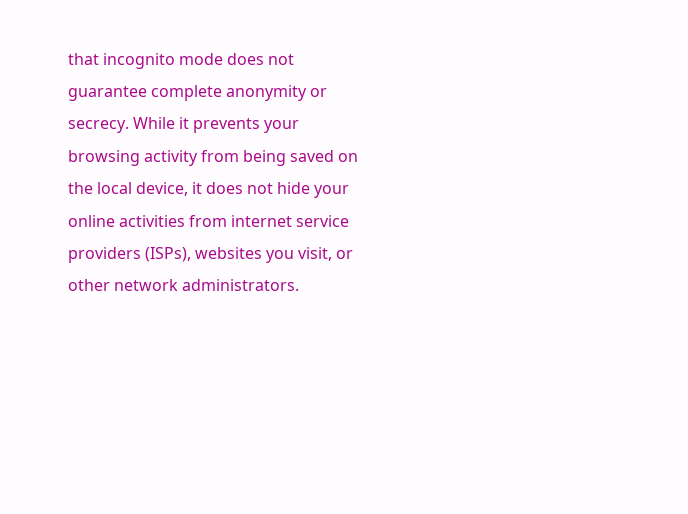that incognito mode does not guarantee complete anonymity or secrecy. While it prevents your browsing activity from being saved on the local device, it does not hide your online activities from internet service providers (ISPs), websites you visit, or other network administrators.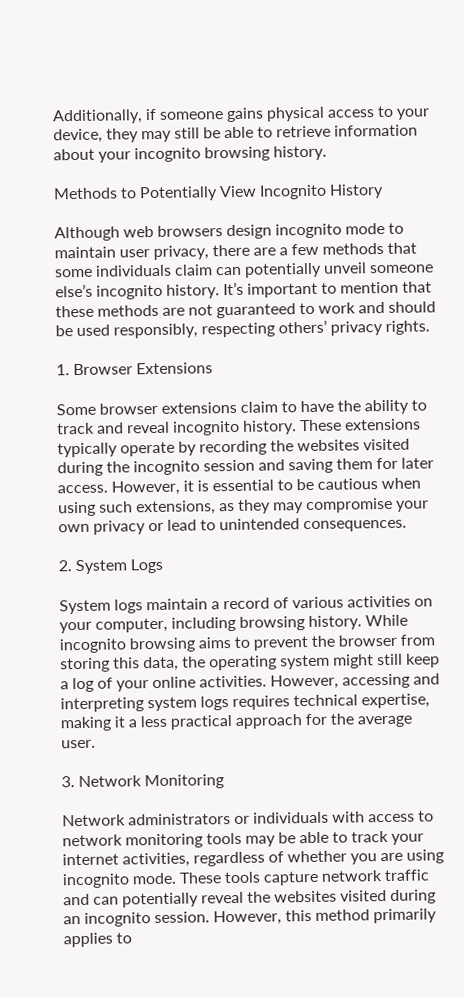Additionally, if someone gains physical access to your device, they may still be able to retrieve information about your incognito browsing history.

Methods to Potentially View Incognito History

Although web browsers design incognito mode to maintain user privacy, there are a few methods that some individuals claim can potentially unveil someone else’s incognito history. It’s important to mention that these methods are not guaranteed to work and should be used responsibly, respecting others’ privacy rights.

1. Browser Extensions

Some browser extensions claim to have the ability to track and reveal incognito history. These extensions typically operate by recording the websites visited during the incognito session and saving them for later access. However, it is essential to be cautious when using such extensions, as they may compromise your own privacy or lead to unintended consequences.

2. System Logs

System logs maintain a record of various activities on your computer, including browsing history. While incognito browsing aims to prevent the browser from storing this data, the operating system might still keep a log of your online activities. However, accessing and interpreting system logs requires technical expertise, making it a less practical approach for the average user.

3. Network Monitoring

Network administrators or individuals with access to network monitoring tools may be able to track your internet activities, regardless of whether you are using incognito mode. These tools capture network traffic and can potentially reveal the websites visited during an incognito session. However, this method primarily applies to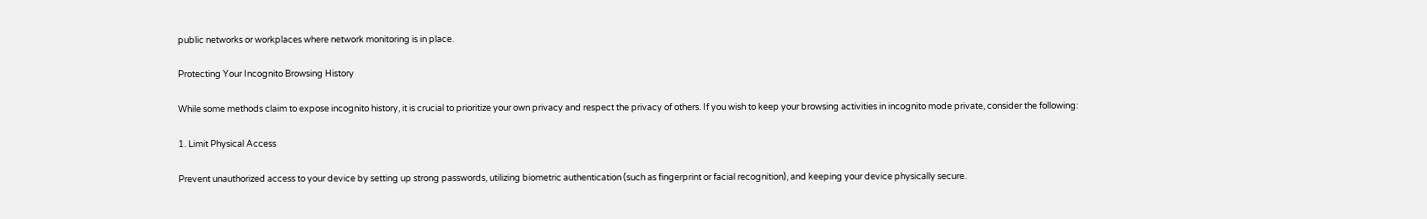public networks or workplaces where network monitoring is in place.

Protecting Your Incognito Browsing History

While some methods claim to expose incognito history, it is crucial to prioritize your own privacy and respect the privacy of others. If you wish to keep your browsing activities in incognito mode private, consider the following:

1. Limit Physical Access

Prevent unauthorized access to your device by setting up strong passwords, utilizing biometric authentication (such as fingerprint or facial recognition), and keeping your device physically secure.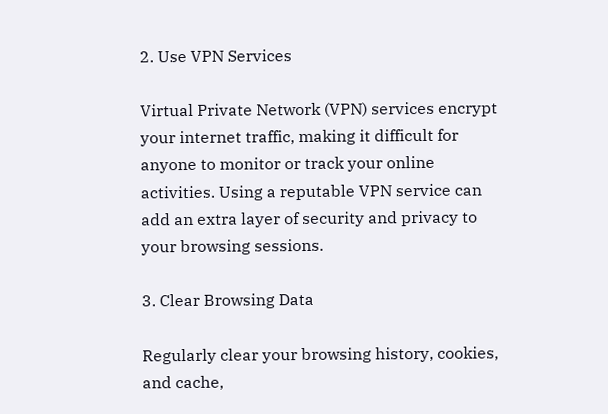2. Use VPN Services

Virtual Private Network (VPN) services encrypt your internet traffic, making it difficult for anyone to monitor or track your online activities. Using a reputable VPN service can add an extra layer of security and privacy to your browsing sessions.

3. Clear Browsing Data

Regularly clear your browsing history, cookies, and cache,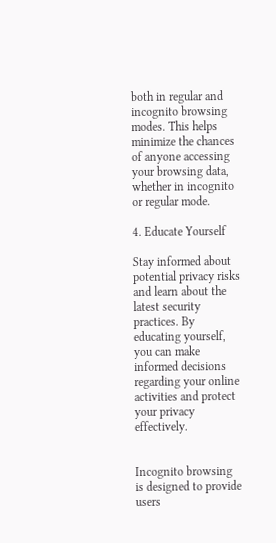both in regular and incognito browsing modes. This helps minimize the chances of anyone accessing your browsing data, whether in incognito or regular mode.

4. Educate Yourself

Stay informed about potential privacy risks and learn about the latest security practices. By educating yourself, you can make informed decisions regarding your online activities and protect your privacy effectively.


Incognito browsing is designed to provide users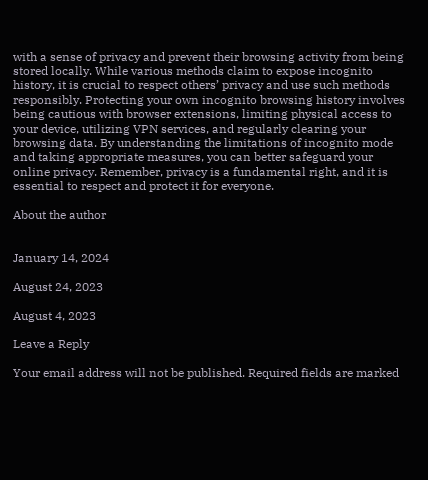with a sense of privacy and prevent their browsing activity from being stored locally. While various methods claim to expose incognito history, it is crucial to respect others’ privacy and use such methods responsibly. Protecting your own incognito browsing history involves being cautious with browser extensions, limiting physical access to your device, utilizing VPN services, and regularly clearing your browsing data. By understanding the limitations of incognito mode and taking appropriate measures, you can better safeguard your online privacy. Remember, privacy is a fundamental right, and it is essential to respect and protect it for everyone.

About the author


January 14, 2024

August 24, 2023

August 4, 2023

Leave a Reply

Your email address will not be published. Required fields are marked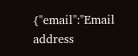{"email":"Email address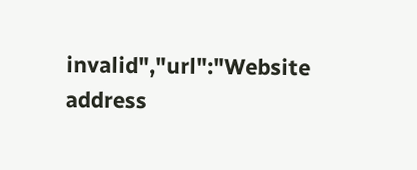invalid","url":"Website address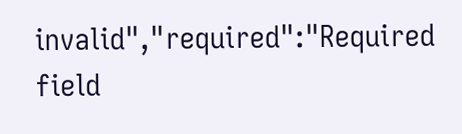invalid","required":"Required field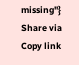missing"}
Share via
Copy link